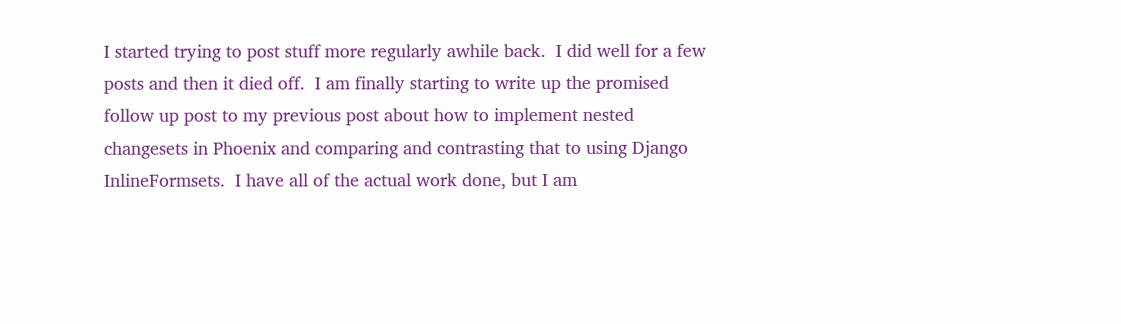I started trying to post stuff more regularly awhile back.  I did well for a few posts and then it died off.  I am finally starting to write up the promised follow up post to my previous post about how to implement nested changesets in Phoenix and comparing and contrasting that to using Django InlineFormsets.  I have all of the actual work done, but I am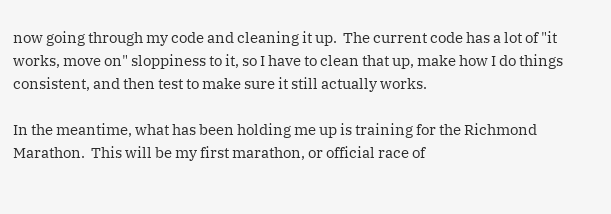now going through my code and cleaning it up.  The current code has a lot of "it works, move on" sloppiness to it, so I have to clean that up, make how I do things consistent, and then test to make sure it still actually works.

In the meantime, what has been holding me up is training for the Richmond Marathon.  This will be my first marathon, or official race of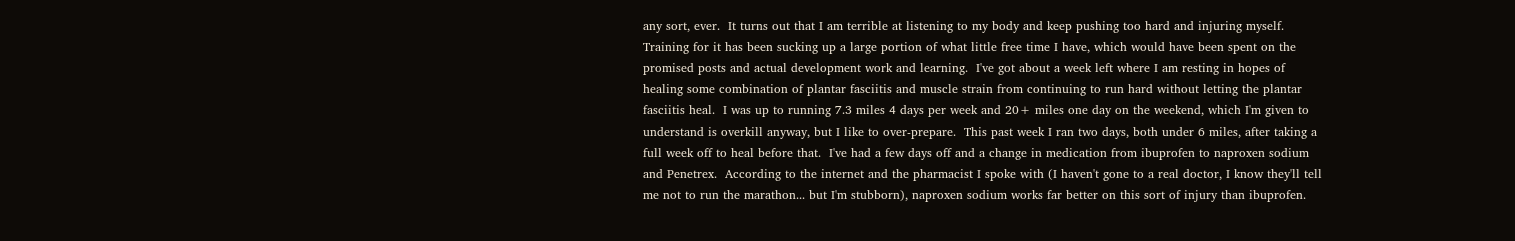any sort, ever.  It turns out that I am terrible at listening to my body and keep pushing too hard and injuring myself.  Training for it has been sucking up a large portion of what little free time I have, which would have been spent on the promised posts and actual development work and learning.  I've got about a week left where I am resting in hopes of healing some combination of plantar fasciitis and muscle strain from continuing to run hard without letting the plantar fasciitis heal.  I was up to running 7.3 miles 4 days per week and 20+ miles one day on the weekend, which I'm given to understand is overkill anyway, but I like to over-prepare.  This past week I ran two days, both under 6 miles, after taking a full week off to heal before that.  I've had a few days off and a change in medication from ibuprofen to naproxen sodium and Penetrex.  According to the internet and the pharmacist I spoke with (I haven't gone to a real doctor, I know they'll tell me not to run the marathon... but I'm stubborn), naproxen sodium works far better on this sort of injury than ibuprofen.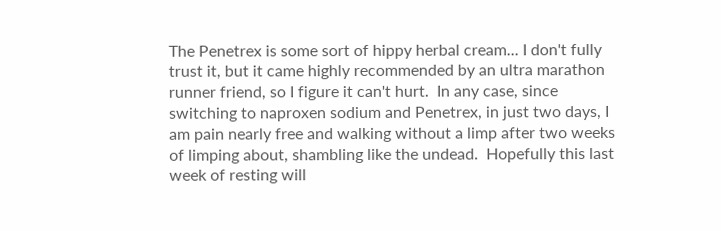The Penetrex is some sort of hippy herbal cream... I don't fully trust it, but it came highly recommended by an ultra marathon runner friend, so I figure it can't hurt.  In any case, since switching to naproxen sodium and Penetrex, in just two days, I am pain nearly free and walking without a limp after two weeks of limping about, shambling like the undead.  Hopefully this last week of resting will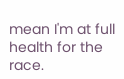mean I'm at full health for the race.